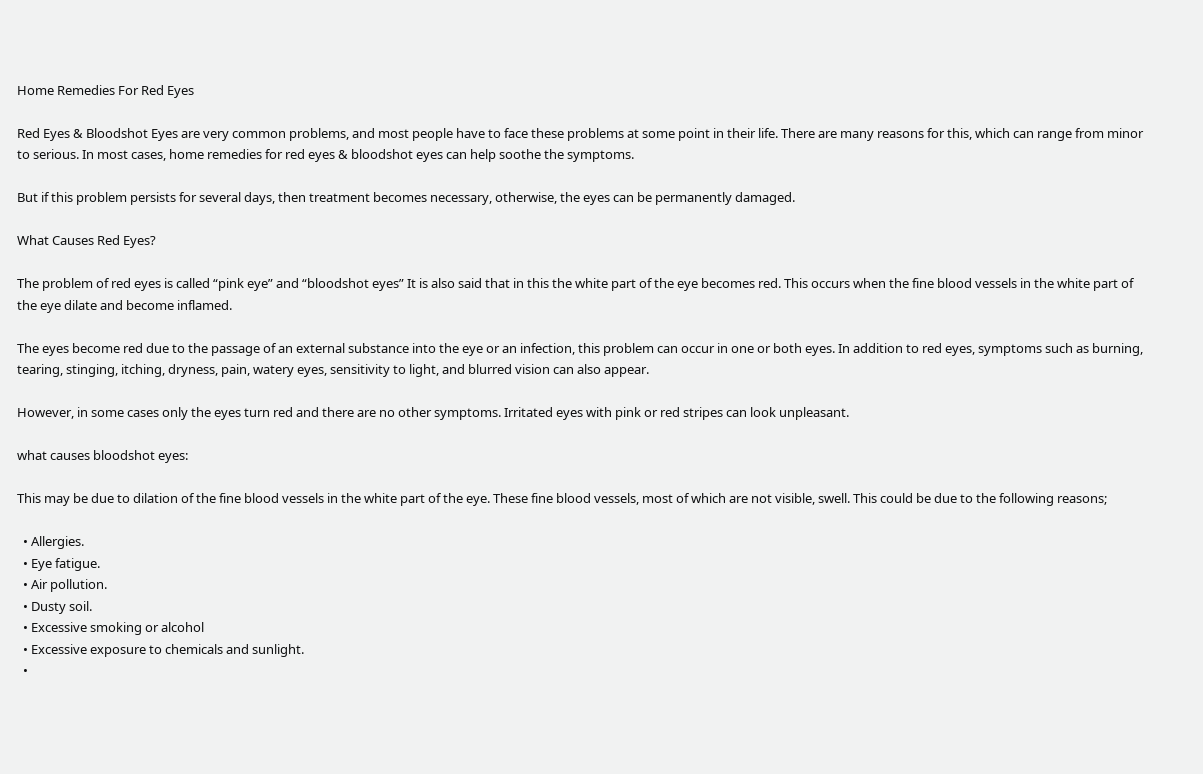Home Remedies For Red Eyes

Red Eyes & Bloodshot Eyes are very common problems, and most people have to face these problems at some point in their life. There are many reasons for this, which can range from minor to serious. In most cases, home remedies for red eyes & bloodshot eyes can help soothe the symptoms.

But if this problem persists for several days, then treatment becomes necessary, otherwise, the eyes can be permanently damaged.

What Causes Red Eyes?

The problem of red eyes is called “pink eye” and “bloodshot eyes” It is also said that in this the white part of the eye becomes red. This occurs when the fine blood vessels in the white part of the eye dilate and become inflamed.

The eyes become red due to the passage of an external substance into the eye or an infection, this problem can occur in one or both eyes. In addition to red eyes, symptoms such as burning, tearing, stinging, itching, dryness, pain, watery eyes, sensitivity to light, and blurred vision can also appear.

However, in some cases only the eyes turn red and there are no other symptoms. Irritated eyes with pink or red stripes can look unpleasant.

what causes bloodshot eyes:

This may be due to dilation of the fine blood vessels in the white part of the eye. These fine blood vessels, most of which are not visible, swell. This could be due to the following reasons;

  • Allergies.
  • Eye fatigue.
  • Air pollution.
  • Dusty soil.
  • Excessive smoking or alcohol
  • Excessive exposure to chemicals and sunlight.
  •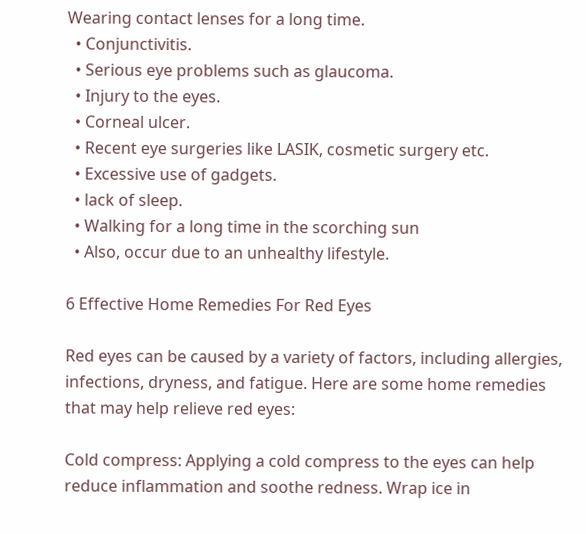Wearing contact lenses for a long time.
  • Conjunctivitis.
  • Serious eye problems such as glaucoma.
  • Injury to the eyes.
  • Corneal ulcer.
  • Recent eye surgeries like LASIK, cosmetic surgery etc.
  • Excessive use of gadgets.
  • lack of sleep.
  • Walking for a long time in the scorching sun
  • Also, occur due to an unhealthy lifestyle.

6 Effective Home Remedies For Red Eyes

Red eyes can be caused by a variety of factors, including allergies, infections, dryness, and fatigue. Here are some home remedies that may help relieve red eyes:

Cold compress: Applying a cold compress to the eyes can help reduce inflammation and soothe redness. Wrap ice in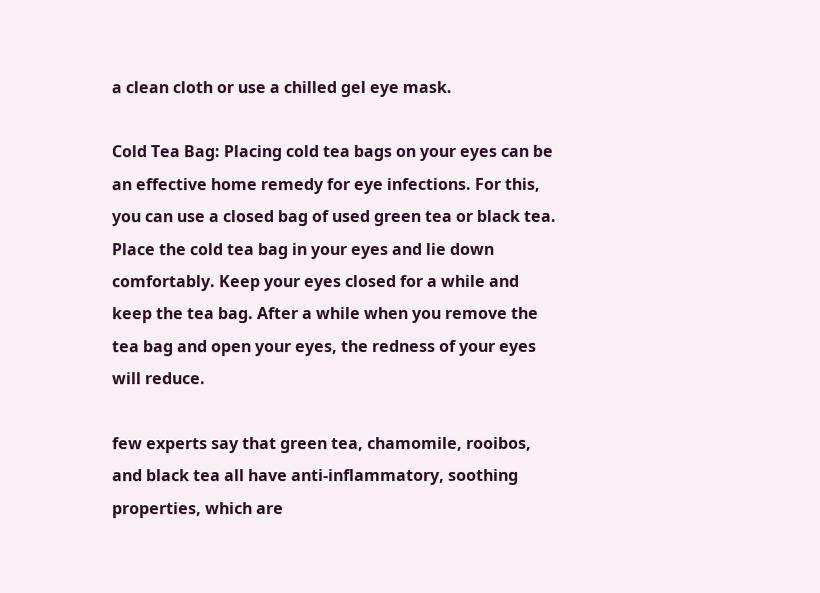a clean cloth or use a chilled gel eye mask.

Cold Tea Bag: Placing cold tea bags on your eyes can be an effective home remedy for eye infections. For this, you can use a closed bag of used green tea or black tea. Place the cold tea bag in your eyes and lie down comfortably. Keep your eyes closed for a while and keep the tea bag. After a while when you remove the tea bag and open your eyes, the redness of your eyes will reduce.

few experts say that green tea, chamomile, rooibos, and black tea all have anti-inflammatory, soothing properties, which are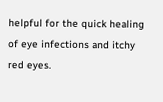helpful for the quick healing of eye infections and itchy red eyes.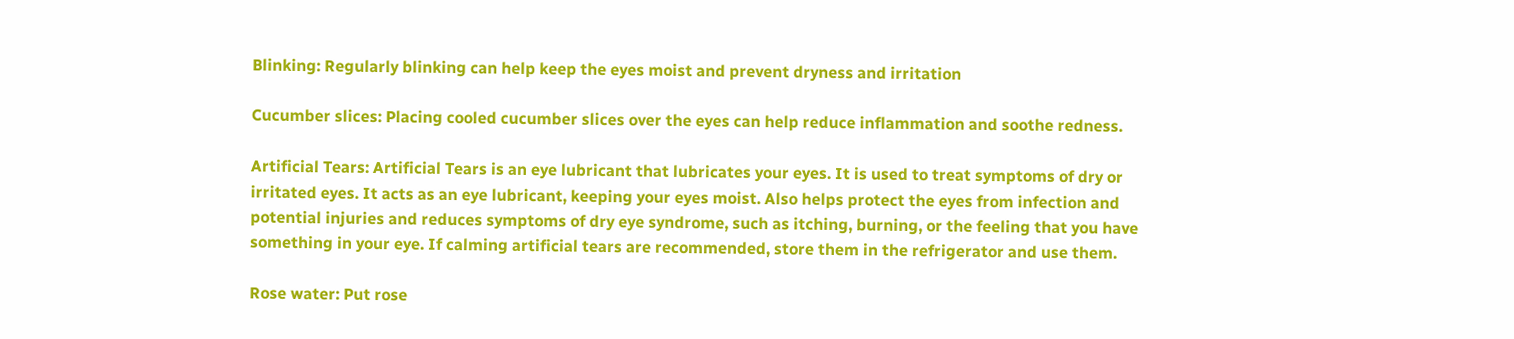Blinking: Regularly blinking can help keep the eyes moist and prevent dryness and irritation

Cucumber slices: Placing cooled cucumber slices over the eyes can help reduce inflammation and soothe redness.

Artificial Tears: Artificial Tears is an eye lubricant that lubricates your eyes. It is used to treat symptoms of dry or irritated eyes. It acts as an eye lubricant, keeping your eyes moist. Also helps protect the eyes from infection and potential injuries and reduces symptoms of dry eye syndrome, such as itching, burning, or the feeling that you have something in your eye. If calming artificial tears are recommended, store them in the refrigerator and use them.

Rose water: Put rose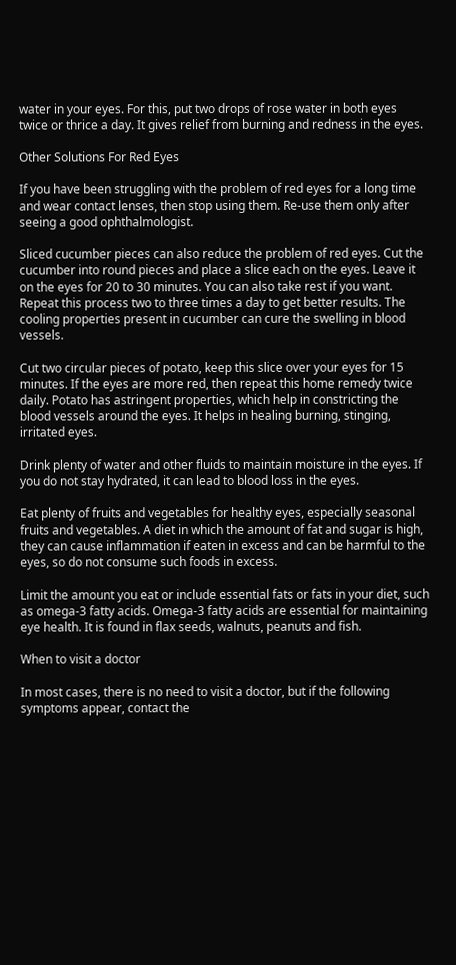water in your eyes. For this, put two drops of rose water in both eyes twice or thrice a day. It gives relief from burning and redness in the eyes.

Other Solutions For Red Eyes

If you have been struggling with the problem of red eyes for a long time and wear contact lenses, then stop using them. Re-use them only after seeing a good ophthalmologist.

Sliced cucumber pieces can also reduce the problem of red eyes. Cut the cucumber into round pieces and place a slice each on the eyes. Leave it on the eyes for 20 to 30 minutes. You can also take rest if you want. Repeat this process two to three times a day to get better results. The cooling properties present in cucumber can cure the swelling in blood vessels.

Cut two circular pieces of potato, keep this slice over your eyes for 15 minutes. If the eyes are more red, then repeat this home remedy twice daily. Potato has astringent properties, which help in constricting the blood vessels around the eyes. It helps in healing burning, stinging, irritated eyes.

Drink plenty of water and other fluids to maintain moisture in the eyes. If you do not stay hydrated, it can lead to blood loss in the eyes.

Eat plenty of fruits and vegetables for healthy eyes, especially seasonal fruits and vegetables. A diet in which the amount of fat and sugar is high, they can cause inflammation if eaten in excess and can be harmful to the eyes, so do not consume such foods in excess.

Limit the amount you eat or include essential fats or fats in your diet, such as omega-3 fatty acids. Omega-3 fatty acids are essential for maintaining eye health. It is found in flax seeds, walnuts, peanuts and fish.

When to visit a doctor

In most cases, there is no need to visit a doctor, but if the following symptoms appear, contact the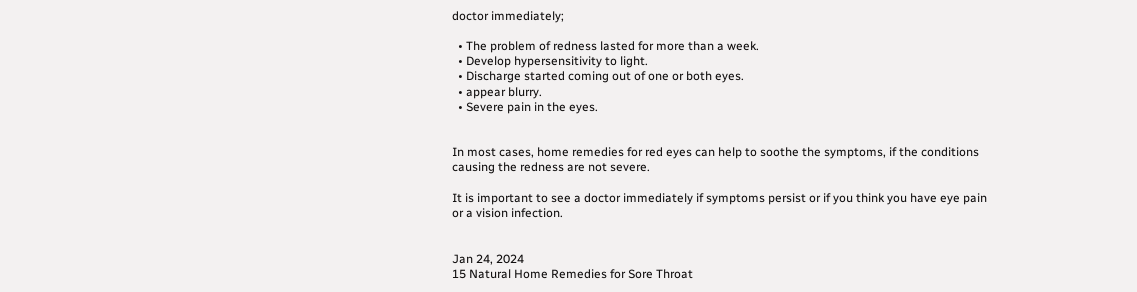doctor immediately;

  • The problem of redness lasted for more than a week.
  • Develop hypersensitivity to light.
  • Discharge started coming out of one or both eyes.
  • appear blurry.
  • Severe pain in the eyes.


In most cases, home remedies for red eyes can help to soothe the symptoms, if the conditions causing the redness are not severe.

It is important to see a doctor immediately if symptoms persist or if you think you have eye pain or a vision infection.


Jan 24, 2024
15 Natural Home Remedies for Sore Throat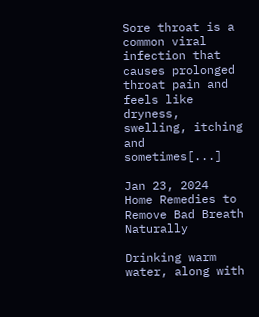Sore throat is a common viral infection that causes prolonged throat pain and feels like dryness, swelling, itching and sometimes[...]

Jan 23, 2024
Home Remedies to Remove Bad Breath Naturally

Drinking warm water, along with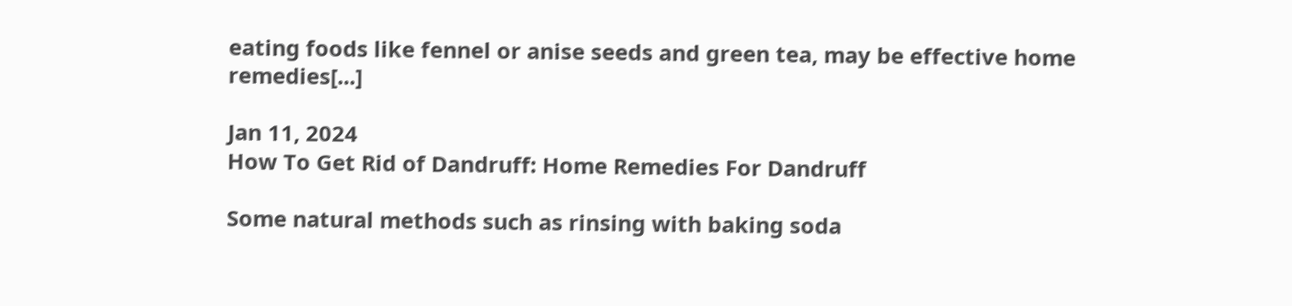eating foods like fennel or anise seeds and green tea, may be effective home remedies[...]

Jan 11, 2024
How To Get Rid of Dandruff: Home Remedies For Dandruff

Some natural methods such as rinsing with baking soda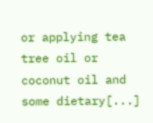or applying tea tree oil or coconut oil and some dietary[...]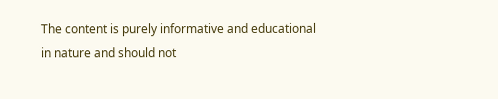The content is purely informative and educational in nature and should not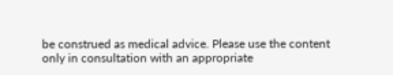be construed as medical advice. Please use the content only in consultation with an appropriate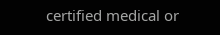certified medical or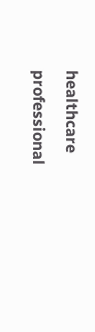healthcare professional